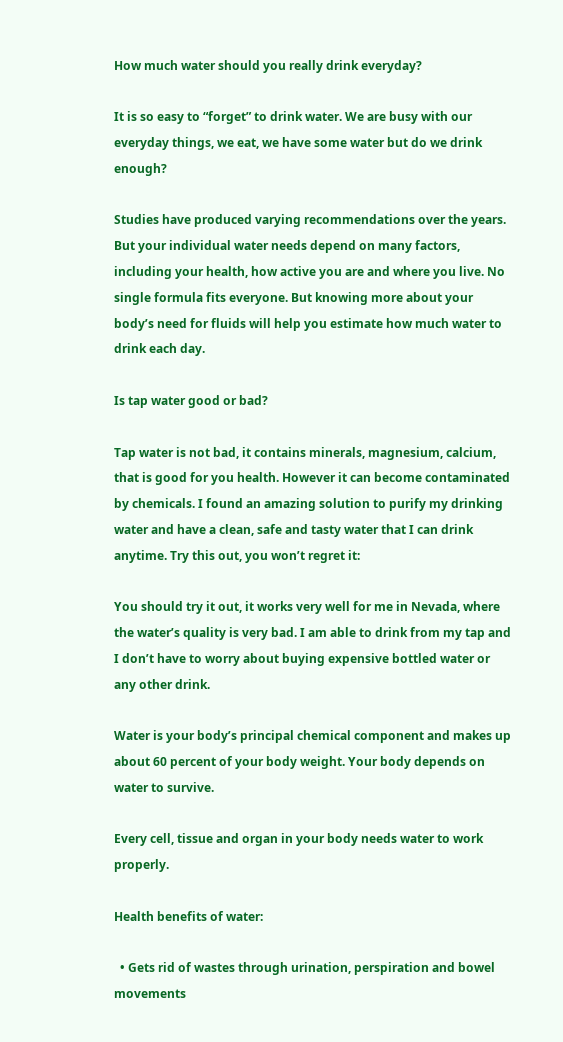How much water should you really drink everyday?

It is so easy to “forget” to drink water. We are busy with our everyday things, we eat, we have some water but do we drink enough?

Studies have produced varying recommendations over the years. But your individual water needs depend on many factors, including your health, how active you are and where you live. No single formula fits everyone. But knowing more about your body’s need for fluids will help you estimate how much water to drink each day.

Is tap water good or bad?

Tap water is not bad, it contains minerals, magnesium, calcium, that is good for you health. However it can become contaminated by chemicals. I found an amazing solution to purify my drinking water and have a clean, safe and tasty water that I can drink anytime. Try this out, you won’t regret it:

You should try it out, it works very well for me in Nevada, where the water’s quality is very bad. I am able to drink from my tap and I don’t have to worry about buying expensive bottled water or any other drink.

Water is your body’s principal chemical component and makes up about 60 percent of your body weight. Your body depends on water to survive.

Every cell, tissue and organ in your body needs water to work properly.

Health benefits of water:

  • Gets rid of wastes through urination, perspiration and bowel movements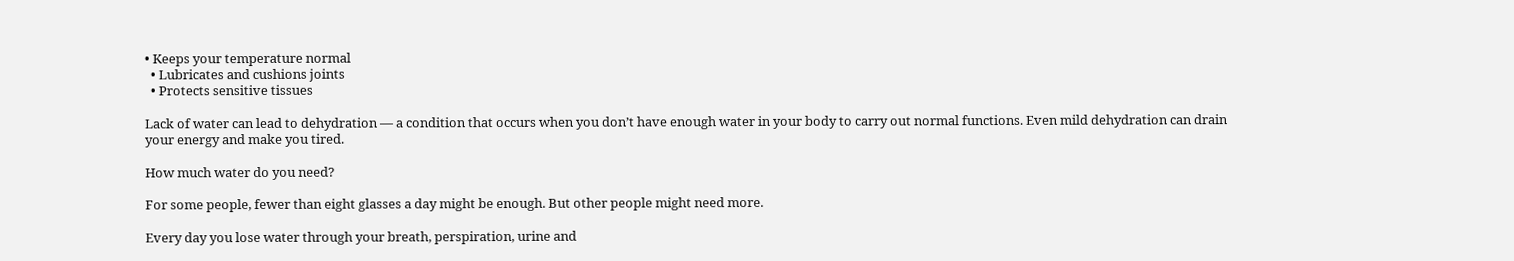• Keeps your temperature normal
  • Lubricates and cushions joints
  • Protects sensitive tissues

Lack of water can lead to dehydration — a condition that occurs when you don’t have enough water in your body to carry out normal functions. Even mild dehydration can drain your energy and make you tired.

How much water do you need?

For some people, fewer than eight glasses a day might be enough. But other people might need more.

Every day you lose water through your breath, perspiration, urine and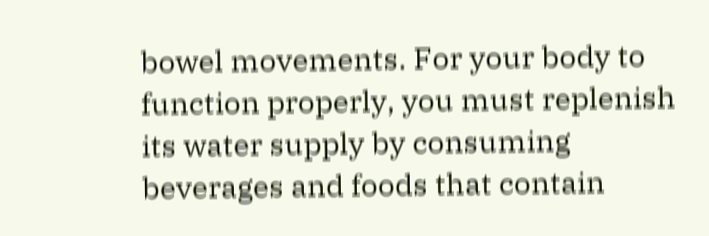bowel movements. For your body to function properly, you must replenish its water supply by consuming beverages and foods that contain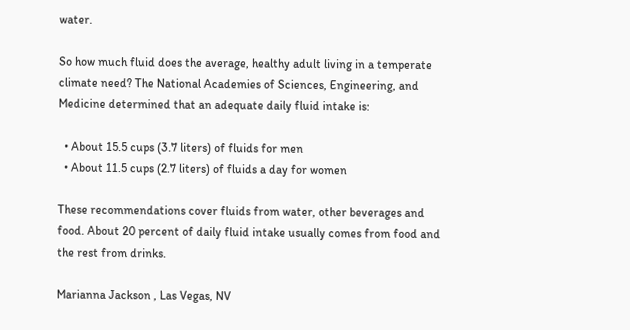water.

So how much fluid does the average, healthy adult living in a temperate climate need? The National Academies of Sciences, Engineering, and Medicine determined that an adequate daily fluid intake is:

  • About 15.5 cups (3.7 liters) of fluids for men
  • About 11.5 cups (2.7 liters) of fluids a day for women

These recommendations cover fluids from water, other beverages and food. About 20 percent of daily fluid intake usually comes from food and the rest from drinks.

Marianna Jackson , Las Vegas, NV